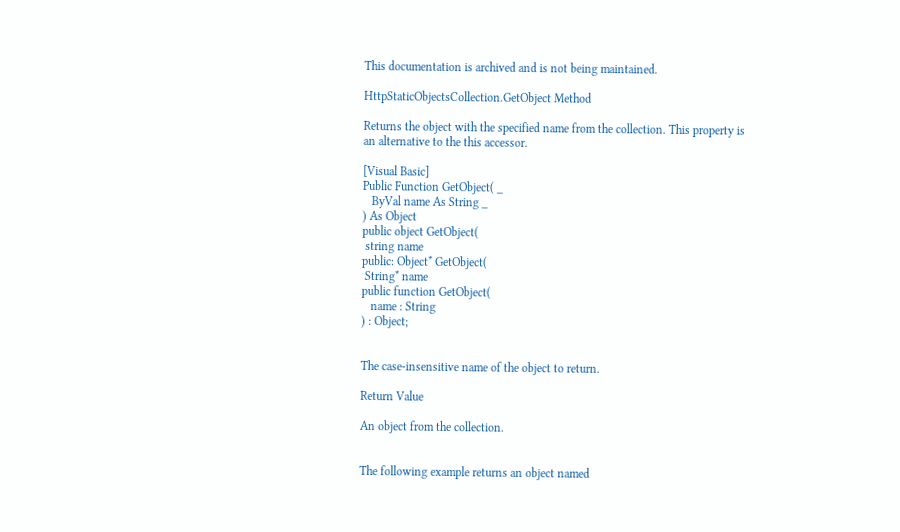This documentation is archived and is not being maintained.

HttpStaticObjectsCollection.GetObject Method

Returns the object with the specified name from the collection. This property is an alternative to the this accessor.

[Visual Basic]
Public Function GetObject( _
   ByVal name As String _
) As Object
public object GetObject(
 string name
public: Object* GetObject(
 String* name
public function GetObject(
   name : String
) : Object;


The case-insensitive name of the object to return.

Return Value

An object from the collection.


The following example returns an object named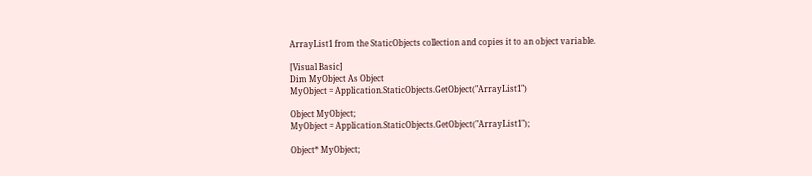ArrayList1 from the StaticObjects collection and copies it to an object variable.

[Visual Basic]
Dim MyObject As Object
MyObject = Application.StaticObjects.GetObject("ArrayList1")

Object MyObject;
MyObject = Application.StaticObjects.GetObject("ArrayList1");

Object* MyObject;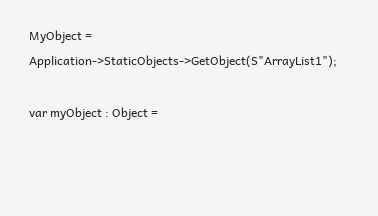MyObject = Application->StaticObjects->GetObject(S"ArrayList1");

var myObject : Object =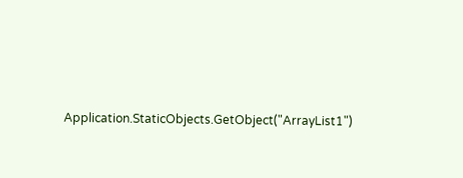Application.StaticObjects.GetObject("ArrayList1")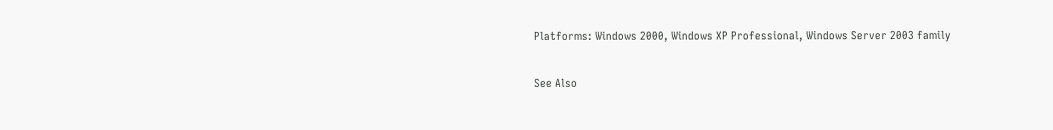Platforms: Windows 2000, Windows XP Professional, Windows Server 2003 family

See Also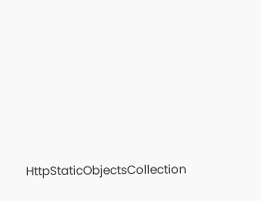HttpStaticObjectsCollection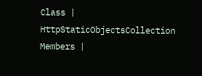Class | HttpStaticObjectsCollection Members |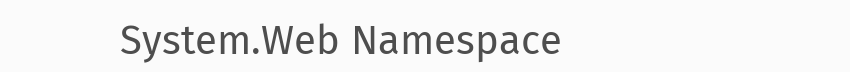System.Web Namespace